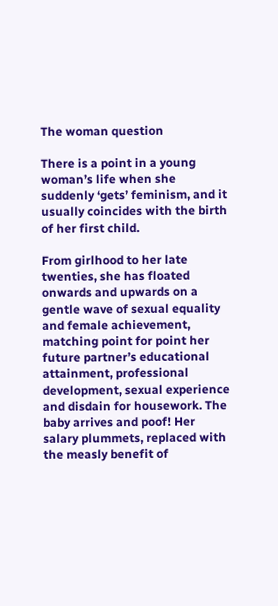The woman question

There is a point in a young woman’s life when she suddenly ‘gets’ feminism, and it usually coincides with the birth of her first child.

From girlhood to her late twenties, she has floated onwards and upwards on a gentle wave of sexual equality and female achievement, matching point for point her future partner’s educational attainment, professional development, sexual experience and disdain for housework. The baby arrives and poof! Her salary plummets, replaced with the measly benefit of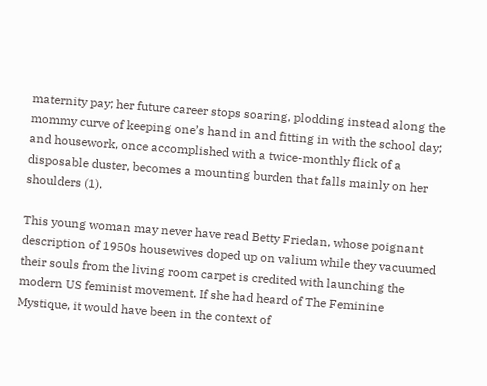maternity pay; her future career stops soaring, plodding instead along the mommy curve of keeping one’s hand in and fitting in with the school day; and housework, once accomplished with a twice-monthly flick of a disposable duster, becomes a mounting burden that falls mainly on her shoulders (1).

This young woman may never have read Betty Friedan, whose poignant description of 1950s housewives doped up on valium while they vacuumed their souls from the living room carpet is credited with launching the modern US feminist movement. If she had heard of The Feminine Mystique, it would have been in the context of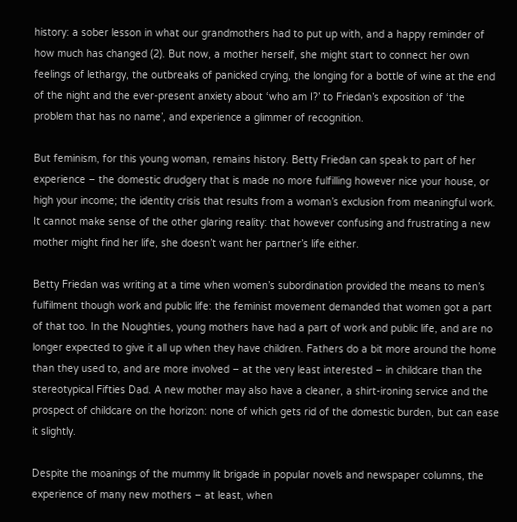history: a sober lesson in what our grandmothers had to put up with, and a happy reminder of how much has changed (2). But now, a mother herself, she might start to connect her own feelings of lethargy, the outbreaks of panicked crying, the longing for a bottle of wine at the end of the night and the ever-present anxiety about ‘who am I?’ to Friedan’s exposition of ‘the problem that has no name’, and experience a glimmer of recognition.

But feminism, for this young woman, remains history. Betty Friedan can speak to part of her experience – the domestic drudgery that is made no more fulfilling however nice your house, or high your income; the identity crisis that results from a woman’s exclusion from meaningful work. It cannot make sense of the other glaring reality: that however confusing and frustrating a new mother might find her life, she doesn’t want her partner’s life either.

Betty Friedan was writing at a time when women’s subordination provided the means to men’s fulfilment though work and public life: the feminist movement demanded that women got a part of that too. In the Noughties, young mothers have had a part of work and public life, and are no longer expected to give it all up when they have children. Fathers do a bit more around the home than they used to, and are more involved – at the very least interested – in childcare than the stereotypical Fifties Dad. A new mother may also have a cleaner, a shirt-ironing service and the prospect of childcare on the horizon: none of which gets rid of the domestic burden, but can ease it slightly.

Despite the moanings of the mummy lit brigade in popular novels and newspaper columns, the experience of many new mothers – at least, when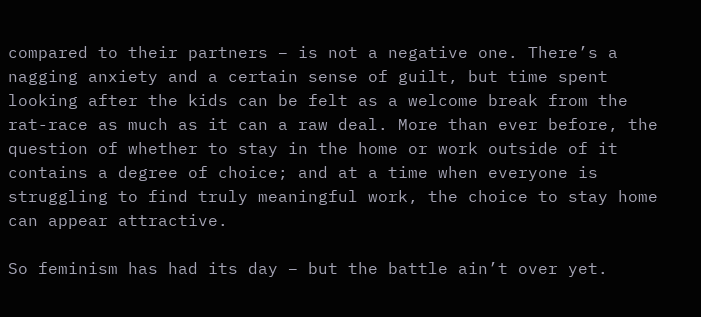compared to their partners – is not a negative one. There’s a nagging anxiety and a certain sense of guilt, but time spent looking after the kids can be felt as a welcome break from the rat-race as much as it can a raw deal. More than ever before, the question of whether to stay in the home or work outside of it contains a degree of choice; and at a time when everyone is struggling to find truly meaningful work, the choice to stay home can appear attractive.

So feminism has had its day – but the battle ain’t over yet.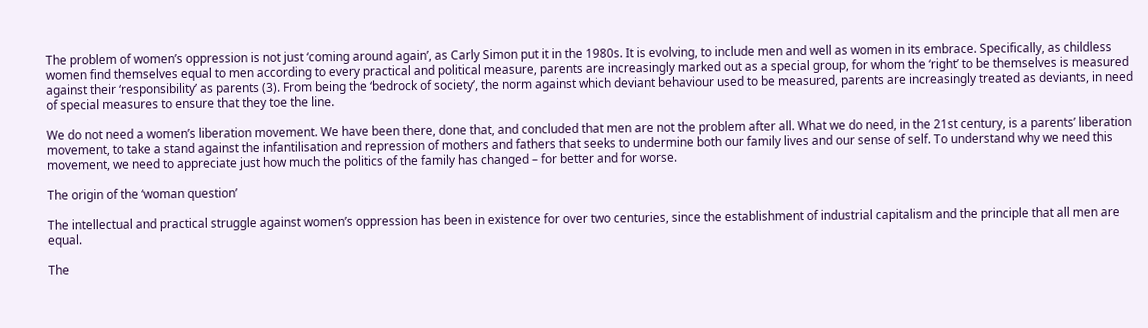The problem of women’s oppression is not just ‘coming around again’, as Carly Simon put it in the 1980s. It is evolving, to include men and well as women in its embrace. Specifically, as childless women find themselves equal to men according to every practical and political measure, parents are increasingly marked out as a special group, for whom the ‘right’ to be themselves is measured against their ‘responsibility’ as parents (3). From being the ‘bedrock of society’, the norm against which deviant behaviour used to be measured, parents are increasingly treated as deviants, in need of special measures to ensure that they toe the line.

We do not need a women’s liberation movement. We have been there, done that, and concluded that men are not the problem after all. What we do need, in the 21st century, is a parents’ liberation movement, to take a stand against the infantilisation and repression of mothers and fathers that seeks to undermine both our family lives and our sense of self. To understand why we need this movement, we need to appreciate just how much the politics of the family has changed – for better and for worse.

The origin of the ‘woman question’

The intellectual and practical struggle against women’s oppression has been in existence for over two centuries, since the establishment of industrial capitalism and the principle that all men are equal.

The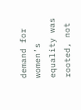demand for women’s equality was rooted, not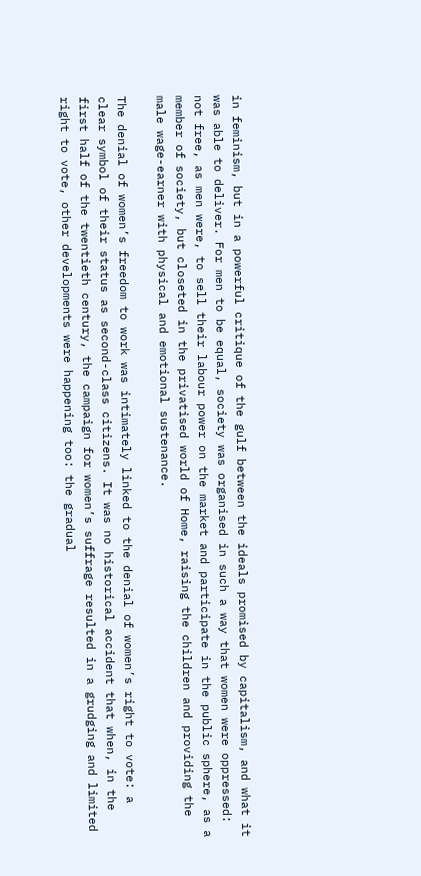in feminism, but in a powerful critique of the gulf between the ideals promised by capitalism, and what it was able to deliver. For men to be equal, society was organised in such a way that women were oppressed: not free, as men were, to sell their labour power on the market and participate in the public sphere, as a member of society, but closeted in the privatised world of Home, raising the children and providing the male wage-earner with physical and emotional sustenance.

The denial of women’s freedom to work was intimately linked to the denial of women’s right to vote: a clear symbol of their status as second-class citizens. It was no historical accident that when, in the first half of the twentieth century, the campaign for women’s suffrage resulted in a grudging and limited right to vote, other developments were happening too: the gradual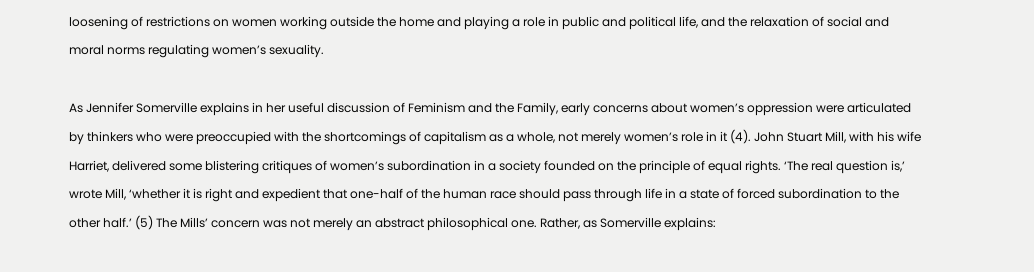loosening of restrictions on women working outside the home and playing a role in public and political life, and the relaxation of social and moral norms regulating women’s sexuality.

As Jennifer Somerville explains in her useful discussion of Feminism and the Family, early concerns about women’s oppression were articulated by thinkers who were preoccupied with the shortcomings of capitalism as a whole, not merely women’s role in it (4). John Stuart Mill, with his wife Harriet, delivered some blistering critiques of women’s subordination in a society founded on the principle of equal rights. ‘The real question is,’ wrote Mill, ‘whether it is right and expedient that one-half of the human race should pass through life in a state of forced subordination to the other half.’ (5) The Mills’ concern was not merely an abstract philosophical one. Rather, as Somerville explains: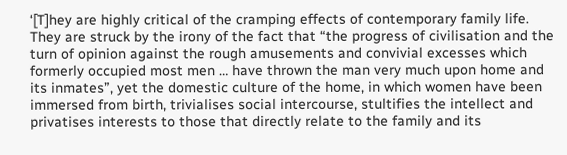‘[T]hey are highly critical of the cramping effects of contemporary family life. They are struck by the irony of the fact that “the progress of civilisation and the turn of opinion against the rough amusements and convivial excesses which formerly occupied most men … have thrown the man very much upon home and its inmates”, yet the domestic culture of the home, in which women have been immersed from birth, trivialises social intercourse, stultifies the intellect and privatises interests to those that directly relate to the family and its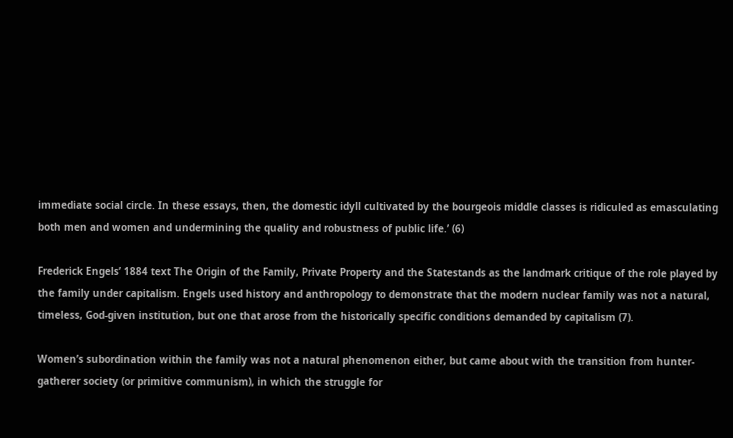immediate social circle. In these essays, then, the domestic idyll cultivated by the bourgeois middle classes is ridiculed as emasculating both men and women and undermining the quality and robustness of public life.’ (6)

Frederick Engels’ 1884 text The Origin of the Family, Private Property and the Statestands as the landmark critique of the role played by the family under capitalism. Engels used history and anthropology to demonstrate that the modern nuclear family was not a natural, timeless, God-given institution, but one that arose from the historically specific conditions demanded by capitalism (7).

Women’s subordination within the family was not a natural phenomenon either, but came about with the transition from hunter-gatherer society (or primitive communism), in which the struggle for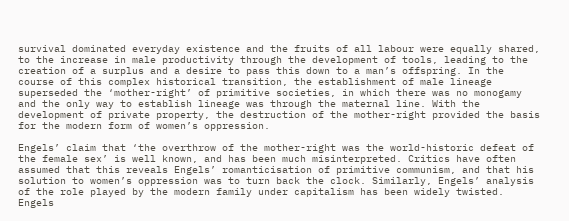survival dominated everyday existence and the fruits of all labour were equally shared, to the increase in male productivity through the development of tools, leading to the creation of a surplus and a desire to pass this down to a man’s offspring. In the course of this complex historical transition, the establishment of male lineage superseded the ‘mother-right’ of primitive societies, in which there was no monogamy and the only way to establish lineage was through the maternal line. With the development of private property, the destruction of the mother-right provided the basis for the modern form of women’s oppression.

Engels’ claim that ‘the overthrow of the mother-right was the world-historic defeat of the female sex’ is well known, and has been much misinterpreted. Critics have often assumed that this reveals Engels’ romanticisation of primitive communism, and that his solution to women’s oppression was to turn back the clock. Similarly, Engels’ analysis of the role played by the modern family under capitalism has been widely twisted. Engels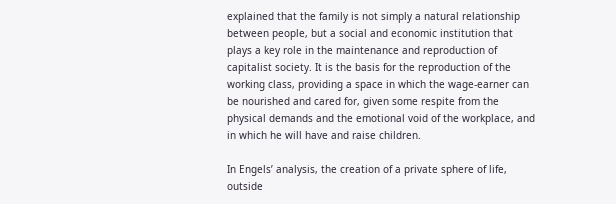explained that the family is not simply a natural relationship between people, but a social and economic institution that plays a key role in the maintenance and reproduction of capitalist society. It is the basis for the reproduction of the working class, providing a space in which the wage-earner can be nourished and cared for, given some respite from the physical demands and the emotional void of the workplace, and in which he will have and raise children.

In Engels’ analysis, the creation of a private sphere of life, outside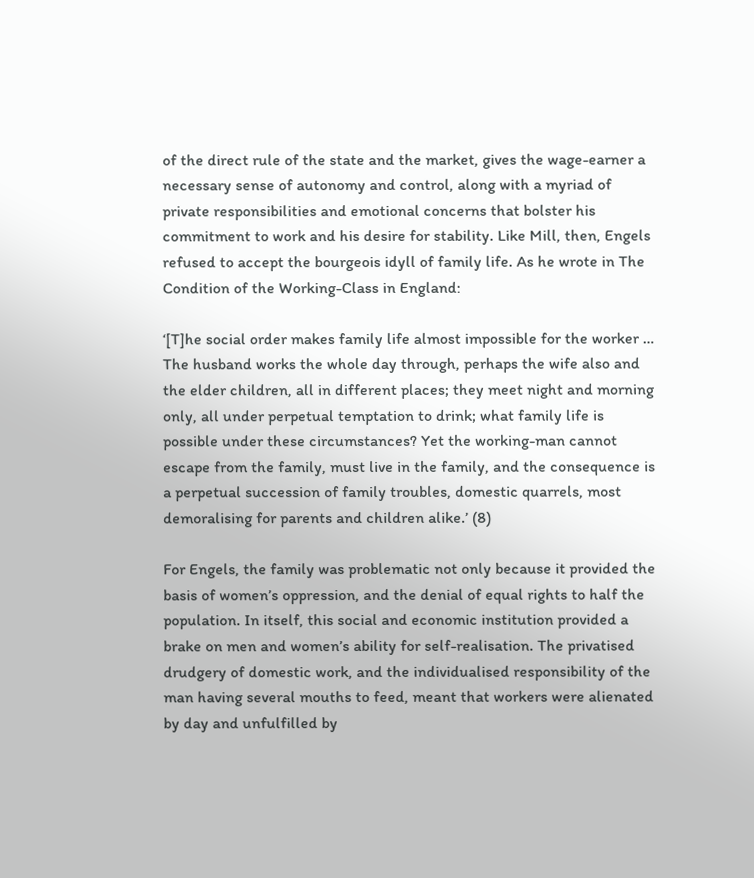of the direct rule of the state and the market, gives the wage-earner a necessary sense of autonomy and control, along with a myriad of private responsibilities and emotional concerns that bolster his commitment to work and his desire for stability. Like Mill, then, Engels refused to accept the bourgeois idyll of family life. As he wrote in The Condition of the Working-Class in England:

‘[T]he social order makes family life almost impossible for the worker … The husband works the whole day through, perhaps the wife also and the elder children, all in different places; they meet night and morning only, all under perpetual temptation to drink; what family life is possible under these circumstances? Yet the working-man cannot escape from the family, must live in the family, and the consequence is a perpetual succession of family troubles, domestic quarrels, most demoralising for parents and children alike.’ (8)

For Engels, the family was problematic not only because it provided the basis of women’s oppression, and the denial of equal rights to half the population. In itself, this social and economic institution provided a brake on men and women’s ability for self-realisation. The privatised drudgery of domestic work, and the individualised responsibility of the man having several mouths to feed, meant that workers were alienated by day and unfulfilled by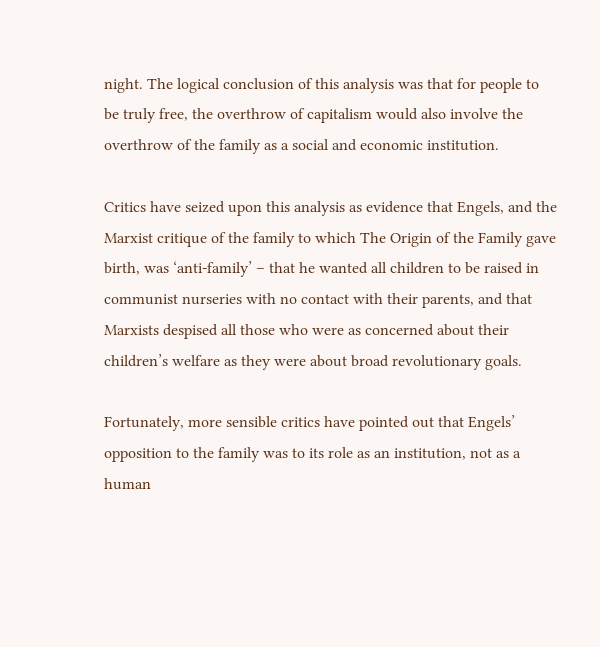night. The logical conclusion of this analysis was that for people to be truly free, the overthrow of capitalism would also involve the overthrow of the family as a social and economic institution.

Critics have seized upon this analysis as evidence that Engels, and the Marxist critique of the family to which The Origin of the Family gave birth, was ‘anti-family’ – that he wanted all children to be raised in communist nurseries with no contact with their parents, and that Marxists despised all those who were as concerned about their children’s welfare as they were about broad revolutionary goals.

Fortunately, more sensible critics have pointed out that Engels’ opposition to the family was to its role as an institution, not as a human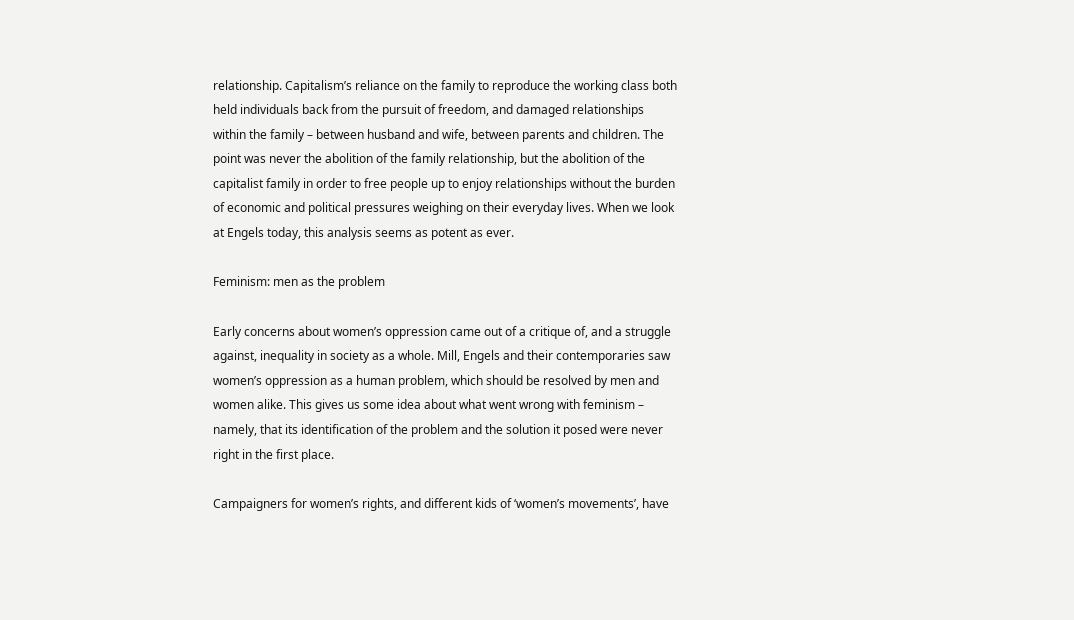relationship. Capitalism’s reliance on the family to reproduce the working class both held individuals back from the pursuit of freedom, and damaged relationships within the family – between husband and wife, between parents and children. The point was never the abolition of the family relationship, but the abolition of the capitalist family in order to free people up to enjoy relationships without the burden of economic and political pressures weighing on their everyday lives. When we look at Engels today, this analysis seems as potent as ever.

Feminism: men as the problem

Early concerns about women’s oppression came out of a critique of, and a struggle against, inequality in society as a whole. Mill, Engels and their contemporaries saw women’s oppression as a human problem, which should be resolved by men and women alike. This gives us some idea about what went wrong with feminism – namely, that its identification of the problem and the solution it posed were never right in the first place.

Campaigners for women’s rights, and different kids of ‘women’s movements’, have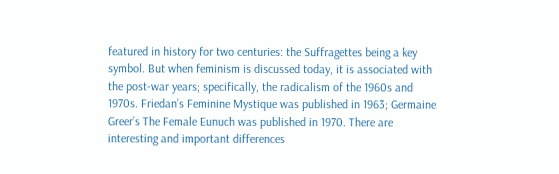featured in history for two centuries: the Suffragettes being a key symbol. But when feminism is discussed today, it is associated with the post-war years; specifically, the radicalism of the 1960s and 1970s. Friedan’s Feminine Mystique was published in 1963; Germaine Greer’s The Female Eunuch was published in 1970. There are interesting and important differences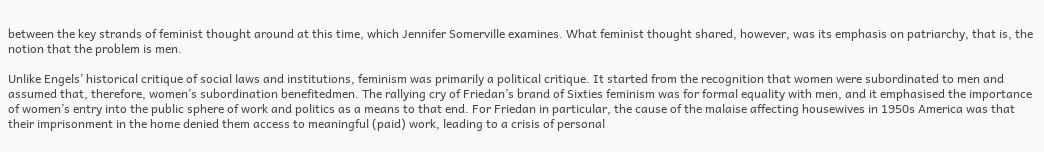between the key strands of feminist thought around at this time, which Jennifer Somerville examines. What feminist thought shared, however, was its emphasis on patriarchy, that is, the notion that the problem is men.

Unlike Engels’ historical critique of social laws and institutions, feminism was primarily a political critique. It started from the recognition that women were subordinated to men and assumed that, therefore, women’s subordination benefitedmen. The rallying cry of Friedan’s brand of Sixties feminism was for formal equality with men, and it emphasised the importance of women’s entry into the public sphere of work and politics as a means to that end. For Friedan in particular, the cause of the malaise affecting housewives in 1950s America was that their imprisonment in the home denied them access to meaningful (paid) work, leading to a crisis of personal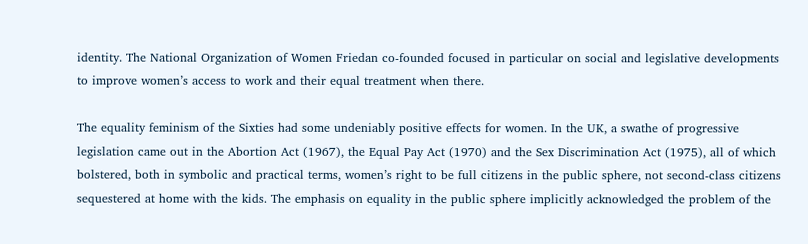identity. The National Organization of Women Friedan co-founded focused in particular on social and legislative developments to improve women’s access to work and their equal treatment when there.

The equality feminism of the Sixties had some undeniably positive effects for women. In the UK, a swathe of progressive legislation came out in the Abortion Act (1967), the Equal Pay Act (1970) and the Sex Discrimination Act (1975), all of which bolstered, both in symbolic and practical terms, women’s right to be full citizens in the public sphere, not second-class citizens sequestered at home with the kids. The emphasis on equality in the public sphere implicitly acknowledged the problem of the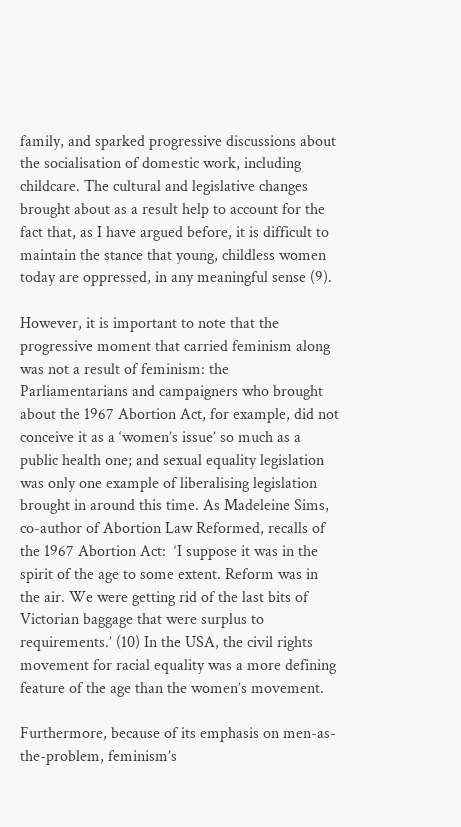family, and sparked progressive discussions about the socialisation of domestic work, including childcare. The cultural and legislative changes brought about as a result help to account for the fact that, as I have argued before, it is difficult to maintain the stance that young, childless women today are oppressed, in any meaningful sense (9).

However, it is important to note that the progressive moment that carried feminism along was not a result of feminism: the Parliamentarians and campaigners who brought about the 1967 Abortion Act, for example, did not conceive it as a ‘women’s issue’ so much as a public health one; and sexual equality legislation was only one example of liberalising legislation brought in around this time. As Madeleine Sims, co-author of Abortion Law Reformed, recalls of the 1967 Abortion Act:  ‘I suppose it was in the spirit of the age to some extent. Reform was in the air. We were getting rid of the last bits of Victorian baggage that were surplus to requirements.’ (10) In the USA, the civil rights movement for racial equality was a more defining feature of the age than the women’s movement.

Furthermore, because of its emphasis on men-as-the-problem, feminism’s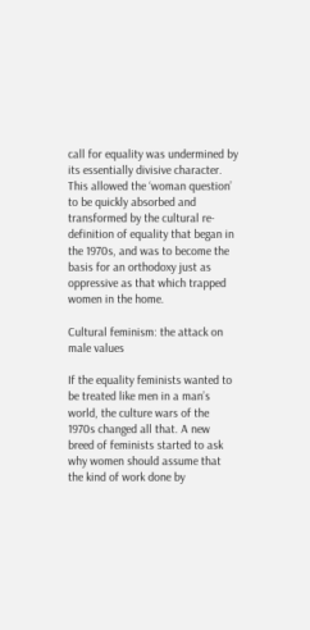call for equality was undermined by its essentially divisive character. This allowed the ‘woman question’ to be quickly absorbed and transformed by the cultural re-definition of equality that began in the 1970s, and was to become the basis for an orthodoxy just as oppressive as that which trapped women in the home.

Cultural feminism: the attack on male values

If the equality feminists wanted to be treated like men in a man’s world, the culture wars of the 1970s changed all that. A new breed of feminists started to ask why women should assume that the kind of work done by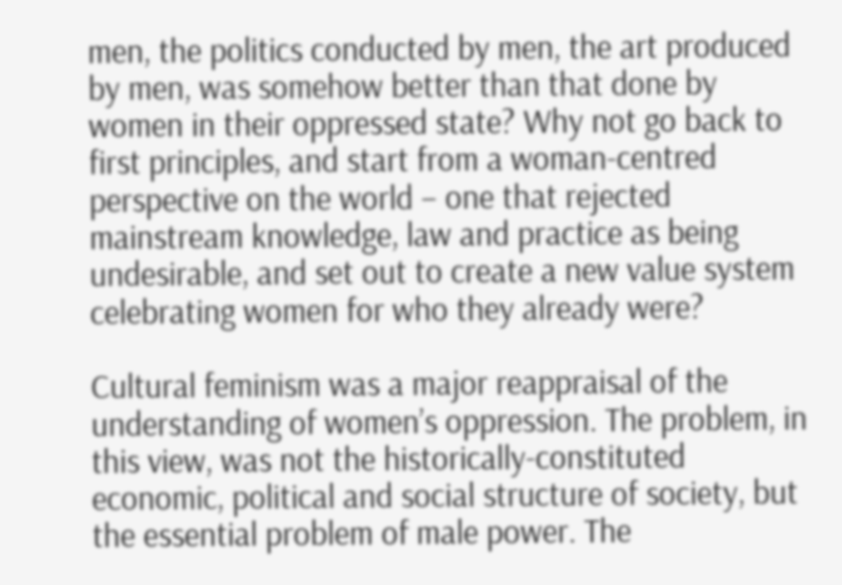men, the politics conducted by men, the art produced by men, was somehow better than that done by women in their oppressed state? Why not go back to first principles, and start from a woman-centred perspective on the world – one that rejected mainstream knowledge, law and practice as being undesirable, and set out to create a new value system celebrating women for who they already were?

Cultural feminism was a major reappraisal of the understanding of women’s oppression. The problem, in this view, was not the historically-constituted economic, political and social structure of society, but the essential problem of male power. The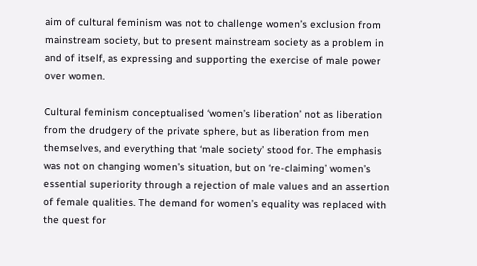aim of cultural feminism was not to challenge women’s exclusion from mainstream society, but to present mainstream society as a problem in and of itself, as expressing and supporting the exercise of male power over women.

Cultural feminism conceptualised ‘women’s liberation’ not as liberation from the drudgery of the private sphere, but as liberation from men themselves, and everything that ‘male society’ stood for. The emphasis was not on changing women’s situation, but on ‘re-claiming’ women’s essential superiority through a rejection of male values and an assertion of female qualities. The demand for women’s equality was replaced with the quest for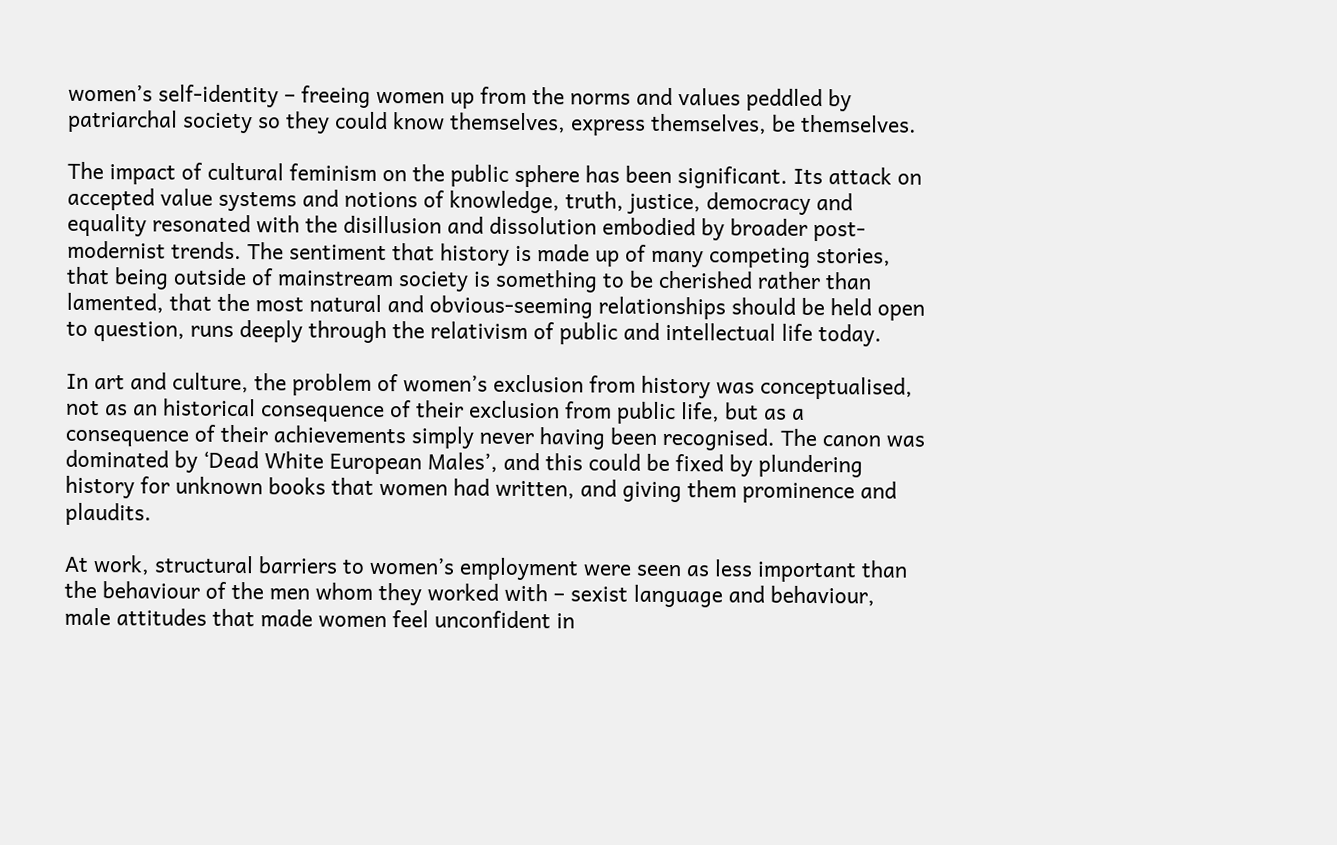women’s self-identity – freeing women up from the norms and values peddled by patriarchal society so they could know themselves, express themselves, be themselves.

The impact of cultural feminism on the public sphere has been significant. Its attack on accepted value systems and notions of knowledge, truth, justice, democracy and equality resonated with the disillusion and dissolution embodied by broader post-modernist trends. The sentiment that history is made up of many competing stories, that being outside of mainstream society is something to be cherished rather than lamented, that the most natural and obvious-seeming relationships should be held open to question, runs deeply through the relativism of public and intellectual life today.

In art and culture, the problem of women’s exclusion from history was conceptualised, not as an historical consequence of their exclusion from public life, but as a consequence of their achievements simply never having been recognised. The canon was dominated by ‘Dead White European Males’, and this could be fixed by plundering history for unknown books that women had written, and giving them prominence and plaudits.

At work, structural barriers to women’s employment were seen as less important than the behaviour of the men whom they worked with – sexist language and behaviour, male attitudes that made women feel unconfident in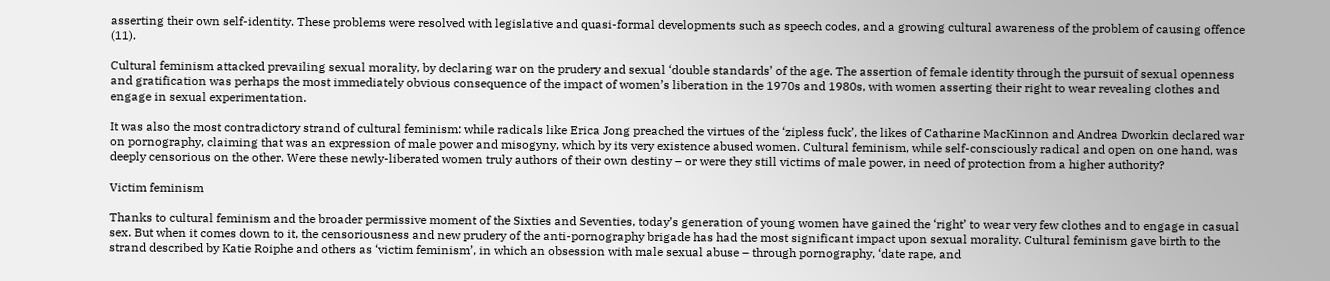asserting their own self-identity. These problems were resolved with legislative and quasi-formal developments such as speech codes, and a growing cultural awareness of the problem of causing offence (11).

Cultural feminism attacked prevailing sexual morality, by declaring war on the prudery and sexual ‘double standards’ of the age. The assertion of female identity through the pursuit of sexual openness and gratification was perhaps the most immediately obvious consequence of the impact of women’s liberation in the 1970s and 1980s, with women asserting their right to wear revealing clothes and engage in sexual experimentation.

It was also the most contradictory strand of cultural feminism: while radicals like Erica Jong preached the virtues of the ‘zipless fuck’, the likes of Catharine MacKinnon and Andrea Dworkin declared war on pornography, claiming that was an expression of male power and misogyny, which by its very existence abused women. Cultural feminism, while self-consciously radical and open on one hand, was deeply censorious on the other. Were these newly-liberated women truly authors of their own destiny – or were they still victims of male power, in need of protection from a higher authority?

Victim feminism

Thanks to cultural feminism and the broader permissive moment of the Sixties and Seventies, today’s generation of young women have gained the ‘right’ to wear very few clothes and to engage in casual sex. But when it comes down to it, the censoriousness and new prudery of the anti-pornography brigade has had the most significant impact upon sexual morality. Cultural feminism gave birth to the strand described by Katie Roiphe and others as ‘victim feminism’, in which an obsession with male sexual abuse – through pornography, ‘date rape, and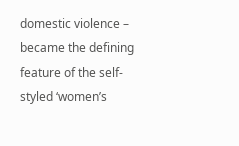domestic violence – became the defining feature of the self-styled ‘women’s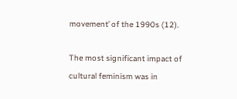movement’ of the 1990s (12).

The most significant impact of cultural feminism was in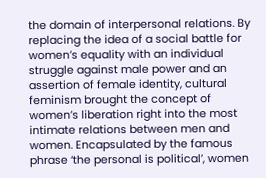the domain of interpersonal relations. By replacing the idea of a social battle for women’s equality with an individual struggle against male power and an assertion of female identity, cultural feminism brought the concept of women’s liberation right into the most intimate relations between men and women. Encapsulated by the famous phrase ‘the personal is political’, women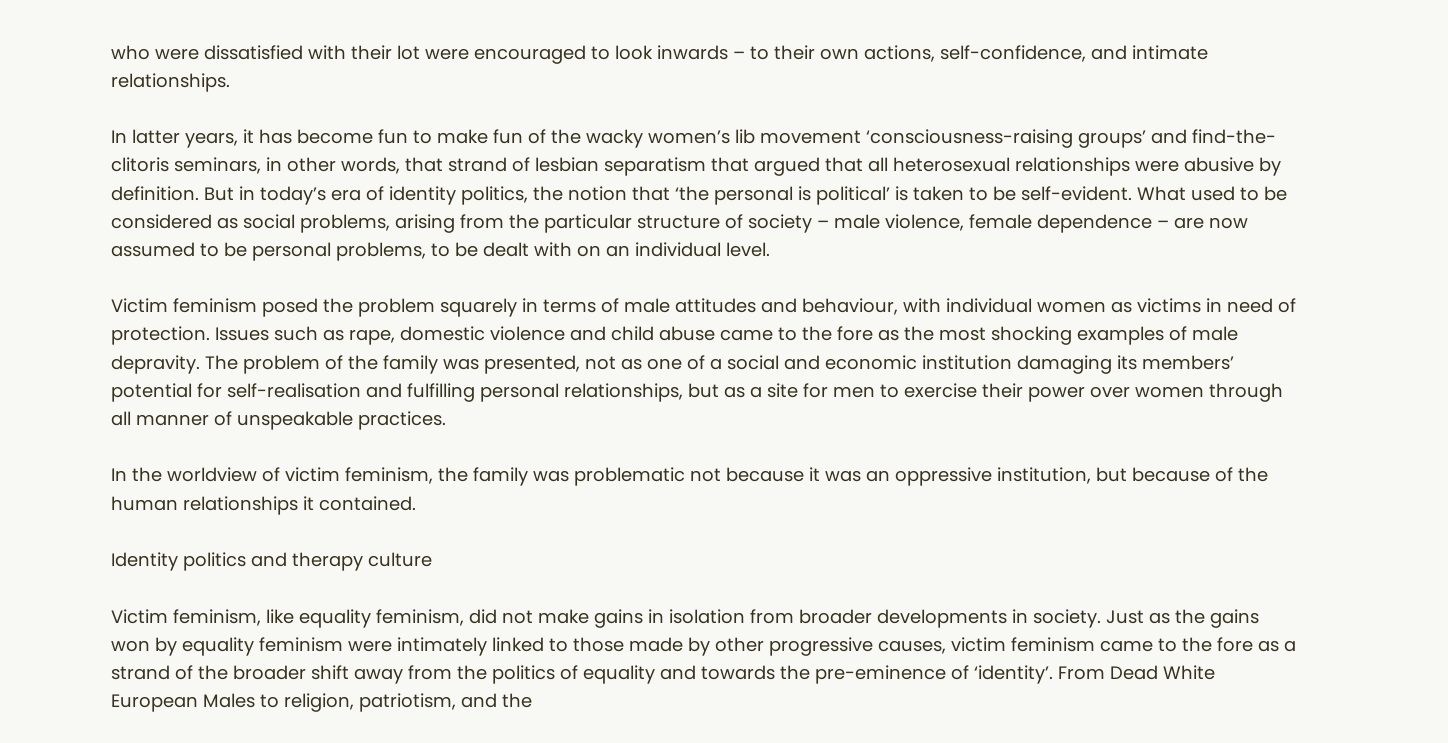who were dissatisfied with their lot were encouraged to look inwards – to their own actions, self-confidence, and intimate relationships.

In latter years, it has become fun to make fun of the wacky women’s lib movement ‘consciousness-raising groups’ and find-the-clitoris seminars, in other words, that strand of lesbian separatism that argued that all heterosexual relationships were abusive by definition. But in today’s era of identity politics, the notion that ‘the personal is political’ is taken to be self-evident. What used to be considered as social problems, arising from the particular structure of society – male violence, female dependence – are now assumed to be personal problems, to be dealt with on an individual level.

Victim feminism posed the problem squarely in terms of male attitudes and behaviour, with individual women as victims in need of protection. Issues such as rape, domestic violence and child abuse came to the fore as the most shocking examples of male depravity. The problem of the family was presented, not as one of a social and economic institution damaging its members’ potential for self-realisation and fulfilling personal relationships, but as a site for men to exercise their power over women through all manner of unspeakable practices.

In the worldview of victim feminism, the family was problematic not because it was an oppressive institution, but because of the human relationships it contained.

Identity politics and therapy culture

Victim feminism, like equality feminism, did not make gains in isolation from broader developments in society. Just as the gains won by equality feminism were intimately linked to those made by other progressive causes, victim feminism came to the fore as a strand of the broader shift away from the politics of equality and towards the pre-eminence of ‘identity’. From Dead White European Males to religion, patriotism, and the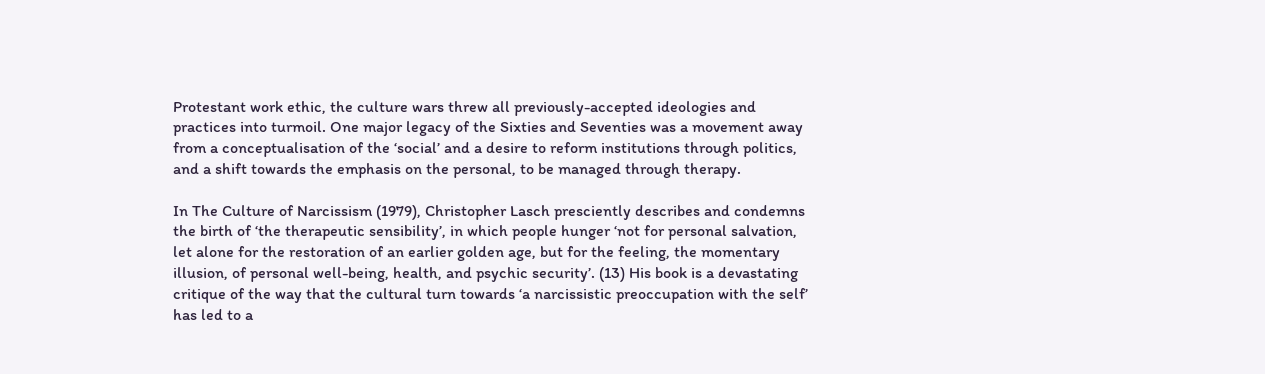Protestant work ethic, the culture wars threw all previously-accepted ideologies and practices into turmoil. One major legacy of the Sixties and Seventies was a movement away from a conceptualisation of the ‘social’ and a desire to reform institutions through politics, and a shift towards the emphasis on the personal, to be managed through therapy.

In The Culture of Narcissism (1979), Christopher Lasch presciently describes and condemns the birth of ‘the therapeutic sensibility’, in which people hunger ‘not for personal salvation, let alone for the restoration of an earlier golden age, but for the feeling, the momentary illusion, of personal well-being, health, and psychic security’. (13) His book is a devastating critique of the way that the cultural turn towards ‘a narcissistic preoccupation with the self’ has led to a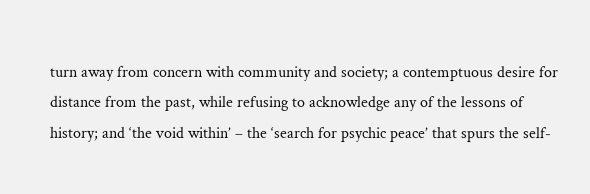turn away from concern with community and society; a contemptuous desire for distance from the past, while refusing to acknowledge any of the lessons of history; and ‘the void within’ – the ‘search for psychic peace’ that spurs the self-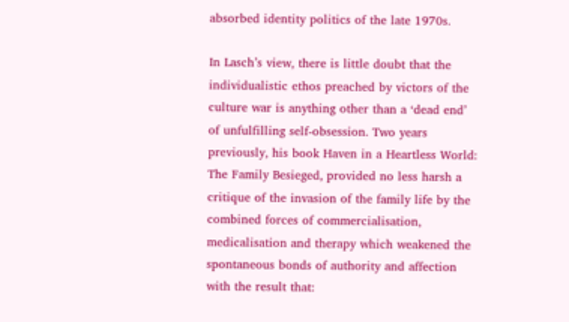absorbed identity politics of the late 1970s.

In Lasch’s view, there is little doubt that the individualistic ethos preached by victors of the culture war is anything other than a ‘dead end’ of unfulfilling self-obsession. Two years previously, his book Haven in a Heartless World: The Family Besieged, provided no less harsh a critique of the invasion of the family life by the combined forces of commercialisation, medicalisation and therapy which weakened the spontaneous bonds of authority and affection with the result that: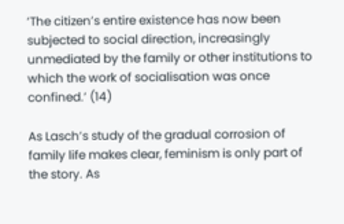‘The citizen’s entire existence has now been subjected to social direction, increasingly unmediated by the family or other institutions to which the work of socialisation was once confined.’ (14)

As Lasch’s study of the gradual corrosion of family life makes clear, feminism is only part of the story. As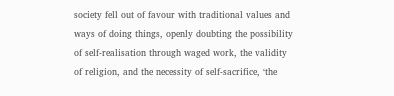society fell out of favour with traditional values and ways of doing things, openly doubting the possibility of self-realisation through waged work, the validity of religion, and the necessity of self-sacrifice, ‘the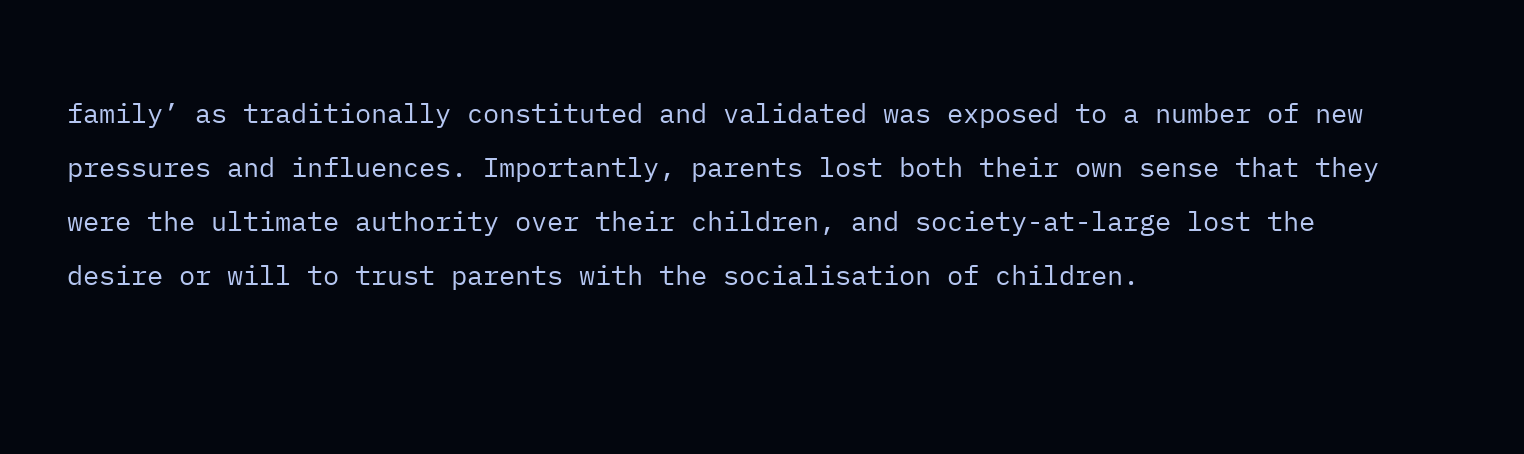family’ as traditionally constituted and validated was exposed to a number of new pressures and influences. Importantly, parents lost both their own sense that they were the ultimate authority over their children, and society-at-large lost the desire or will to trust parents with the socialisation of children.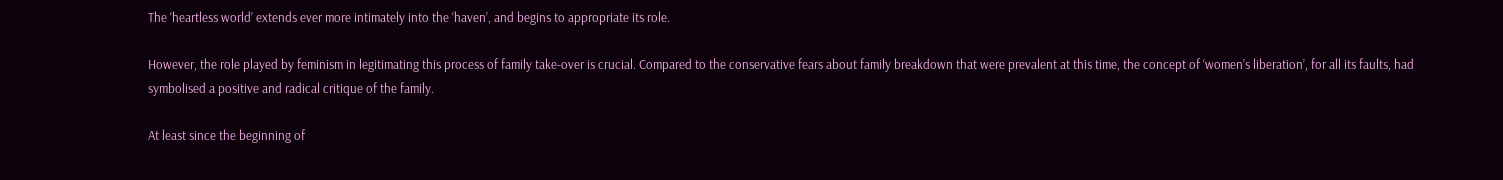The ‘heartless world’ extends ever more intimately into the ‘haven’, and begins to appropriate its role.

However, the role played by feminism in legitimating this process of family take-over is crucial. Compared to the conservative fears about family breakdown that were prevalent at this time, the concept of ‘women’s liberation’, for all its faults, had symbolised a positive and radical critique of the family.

At least since the beginning of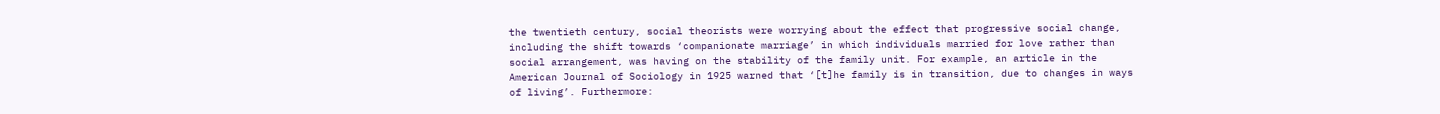the twentieth century, social theorists were worrying about the effect that progressive social change, including the shift towards ‘companionate marriage’ in which individuals married for love rather than social arrangement, was having on the stability of the family unit. For example, an article in the American Journal of Sociology in 1925 warned that ‘[t]he family is in transition, due to changes in ways of living’. Furthermore: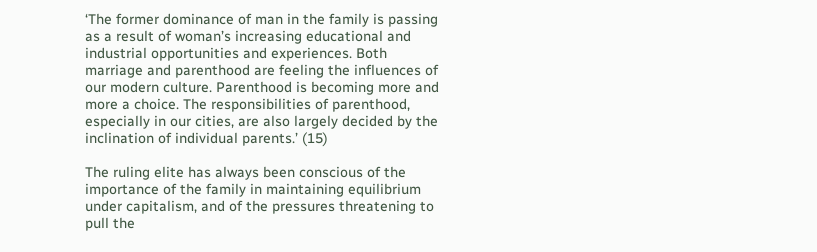‘The former dominance of man in the family is passing as a result of woman’s increasing educational and industrial opportunities and experiences. Both marriage and parenthood are feeling the influences of our modern culture. Parenthood is becoming more and more a choice. The responsibilities of parenthood, especially in our cities, are also largely decided by the inclination of individual parents.’ (15)

The ruling elite has always been conscious of the importance of the family in maintaining equilibrium under capitalism, and of the pressures threatening to pull the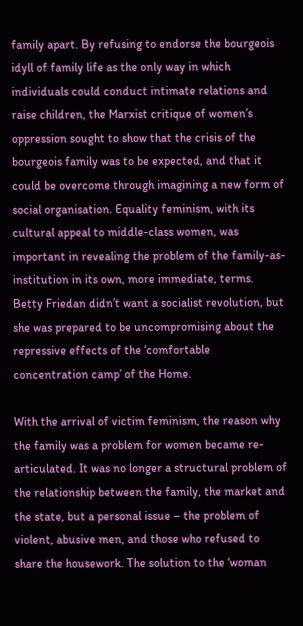family apart. By refusing to endorse the bourgeois idyll of family life as the only way in which individuals could conduct intimate relations and raise children, the Marxist critique of women’s oppression sought to show that the crisis of the bourgeois family was to be expected, and that it could be overcome through imagining a new form of social organisation. Equality feminism, with its cultural appeal to middle-class women, was important in revealing the problem of the family-as-institution in its own, more immediate, terms. Betty Friedan didn’t want a socialist revolution, but she was prepared to be uncompromising about the repressive effects of the ‘comfortable concentration camp’ of the Home.

With the arrival of victim feminism, the reason why the family was a problem for women became re-articulated. It was no longer a structural problem of the relationship between the family, the market and the state, but a personal issue – the problem of violent, abusive men, and those who refused to share the housework. The solution to the ‘woman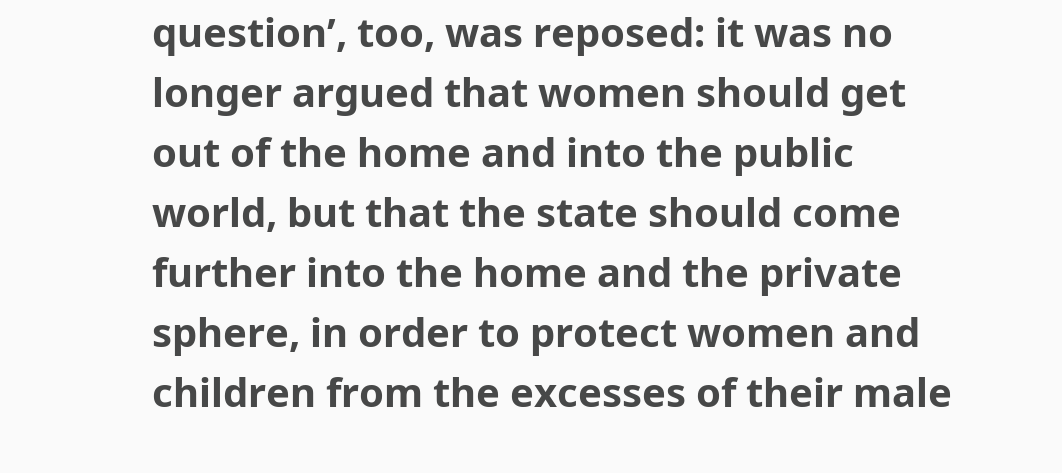question’, too, was reposed: it was no longer argued that women should get out of the home and into the public world, but that the state should come further into the home and the private sphere, in order to protect women and children from the excesses of their male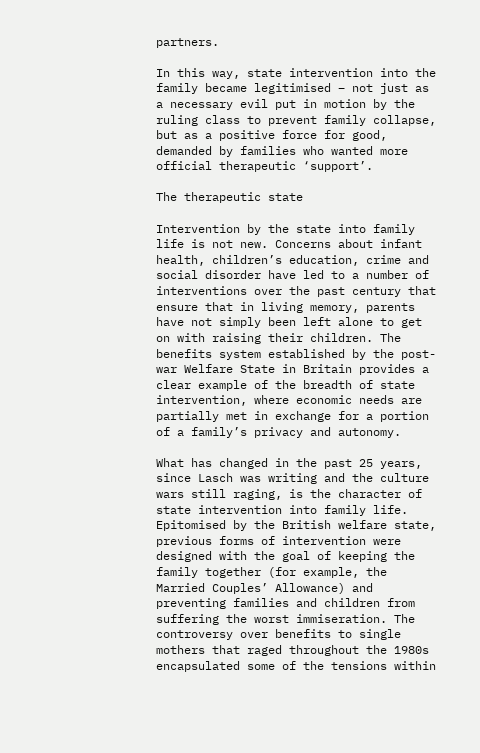partners.

In this way, state intervention into the family became legitimised – not just as a necessary evil put in motion by the ruling class to prevent family collapse, but as a positive force for good, demanded by families who wanted more official therapeutic ‘support’.

The therapeutic state

Intervention by the state into family life is not new. Concerns about infant health, children’s education, crime and social disorder have led to a number of interventions over the past century that ensure that in living memory, parents have not simply been left alone to get on with raising their children. The benefits system established by the post-war Welfare State in Britain provides a clear example of the breadth of state intervention, where economic needs are partially met in exchange for a portion of a family’s privacy and autonomy.

What has changed in the past 25 years, since Lasch was writing and the culture wars still raging, is the character of state intervention into family life. Epitomised by the British welfare state, previous forms of intervention were designed with the goal of keeping the family together (for example, the Married Couples’ Allowance) and preventing families and children from suffering the worst immiseration. The controversy over benefits to single mothers that raged throughout the 1980s encapsulated some of the tensions within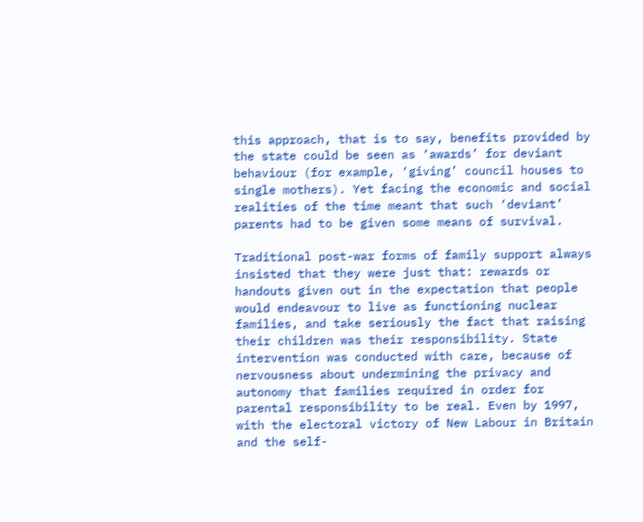this approach, that is to say, benefits provided by the state could be seen as ‘awards’ for deviant behaviour (for example, ‘giving’ council houses to single mothers). Yet facing the economic and social realities of the time meant that such ‘deviant’ parents had to be given some means of survival.

Traditional post-war forms of family support always insisted that they were just that: rewards or handouts given out in the expectation that people would endeavour to live as functioning nuclear families, and take seriously the fact that raising their children was their responsibility. State intervention was conducted with care, because of nervousness about undermining the privacy and autonomy that families required in order for parental responsibility to be real. Even by 1997, with the electoral victory of New Labour in Britain and the self-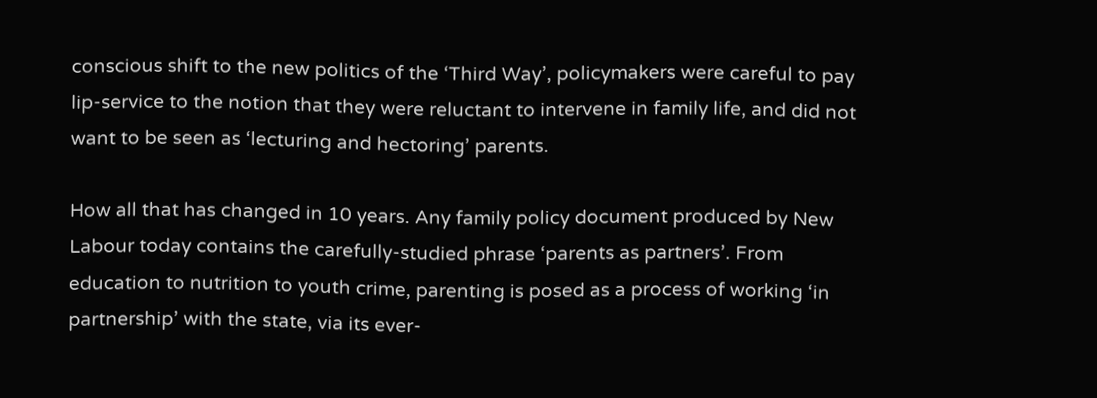conscious shift to the new politics of the ‘Third Way’, policymakers were careful to pay lip-service to the notion that they were reluctant to intervene in family life, and did not want to be seen as ‘lecturing and hectoring’ parents.

How all that has changed in 10 years. Any family policy document produced by New Labour today contains the carefully-studied phrase ‘parents as partners’. From education to nutrition to youth crime, parenting is posed as a process of working ‘in partnership’ with the state, via its ever-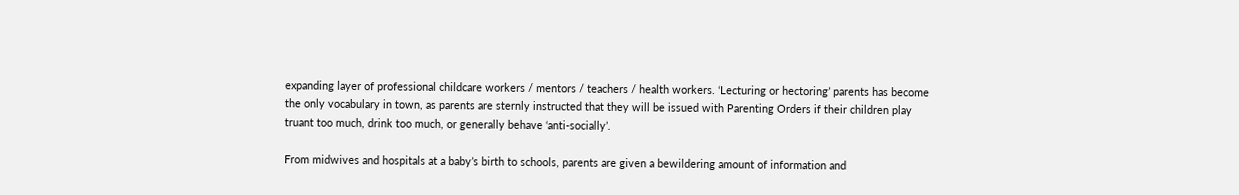expanding layer of professional childcare workers / mentors / teachers / health workers. ‘Lecturing or hectoring’ parents has become the only vocabulary in town, as parents are sternly instructed that they will be issued with Parenting Orders if their children play truant too much, drink too much, or generally behave ‘anti-socially’.

From midwives and hospitals at a baby’s birth to schools, parents are given a bewildering amount of information and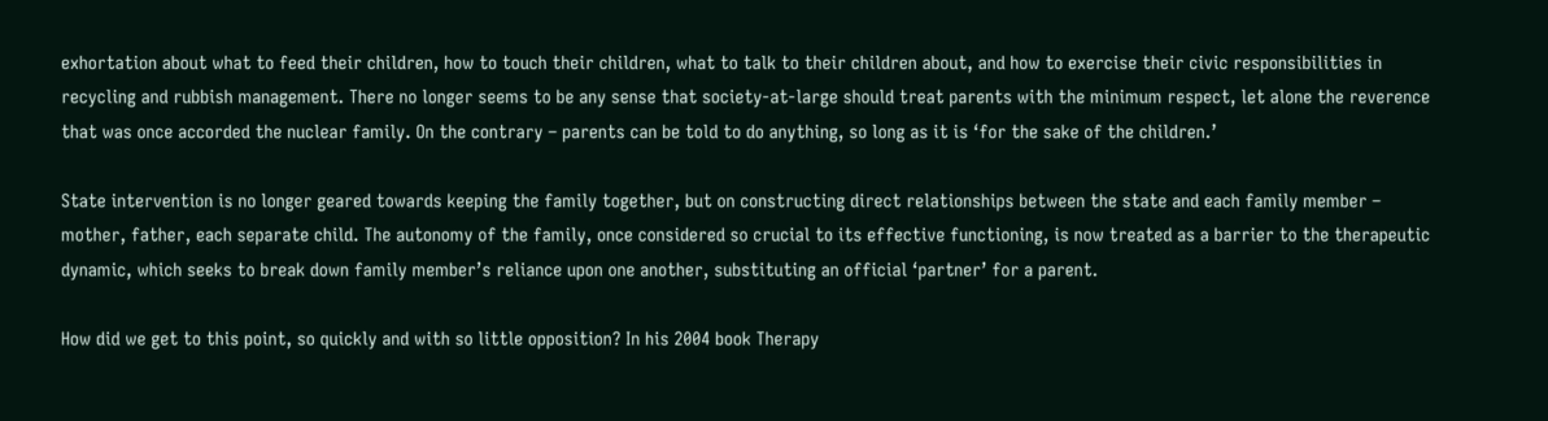exhortation about what to feed their children, how to touch their children, what to talk to their children about, and how to exercise their civic responsibilities in recycling and rubbish management. There no longer seems to be any sense that society-at-large should treat parents with the minimum respect, let alone the reverence that was once accorded the nuclear family. On the contrary – parents can be told to do anything, so long as it is ‘for the sake of the children.’

State intervention is no longer geared towards keeping the family together, but on constructing direct relationships between the state and each family member – mother, father, each separate child. The autonomy of the family, once considered so crucial to its effective functioning, is now treated as a barrier to the therapeutic dynamic, which seeks to break down family member’s reliance upon one another, substituting an official ‘partner’ for a parent.

How did we get to this point, so quickly and with so little opposition? In his 2004 book Therapy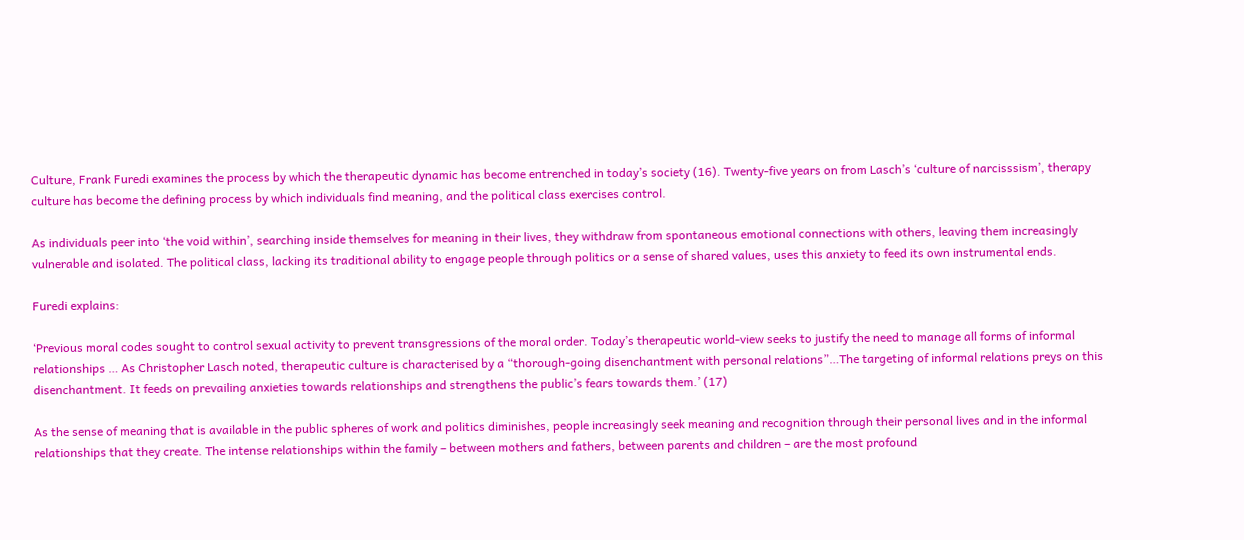Culture, Frank Furedi examines the process by which the therapeutic dynamic has become entrenched in today’s society (16). Twenty-five years on from Lasch’s ‘culture of narcisssism’, therapy culture has become the defining process by which individuals find meaning, and the political class exercises control.

As individuals peer into ‘the void within’, searching inside themselves for meaning in their lives, they withdraw from spontaneous emotional connections with others, leaving them increasingly vulnerable and isolated. The political class, lacking its traditional ability to engage people through politics or a sense of shared values, uses this anxiety to feed its own instrumental ends.

Furedi explains:

‘Previous moral codes sought to control sexual activity to prevent transgressions of the moral order. Today’s therapeutic world-view seeks to justify the need to manage all forms of informal relationships … As Christopher Lasch noted, therapeutic culture is characterised by a “thorough-going disenchantment with personal relations”…The targeting of informal relations preys on this disenchantment. It feeds on prevailing anxieties towards relationships and strengthens the public’s fears towards them.’ (17)

As the sense of meaning that is available in the public spheres of work and politics diminishes, people increasingly seek meaning and recognition through their personal lives and in the informal relationships that they create. The intense relationships within the family – between mothers and fathers, between parents and children – are the most profound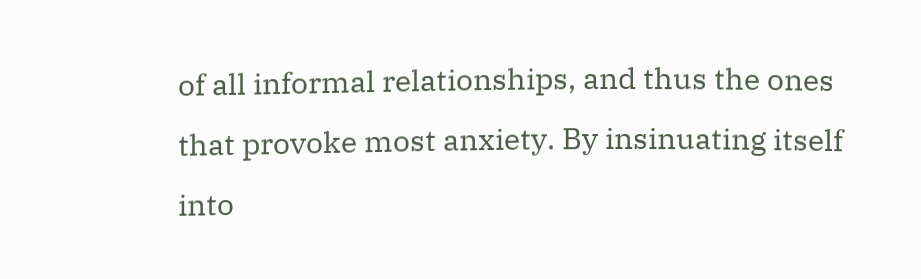of all informal relationships, and thus the ones that provoke most anxiety. By insinuating itself into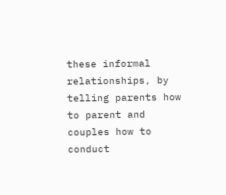these informal relationships, by telling parents how to parent and couples how to conduct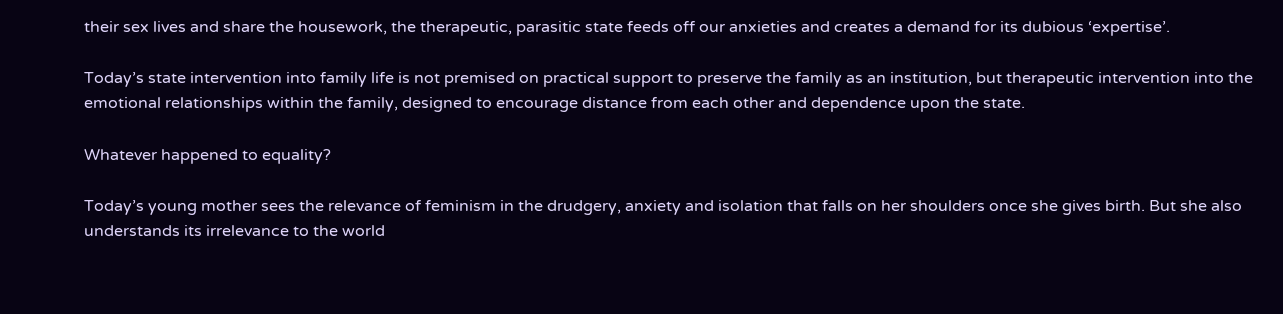their sex lives and share the housework, the therapeutic, parasitic state feeds off our anxieties and creates a demand for its dubious ‘expertise’.

Today’s state intervention into family life is not premised on practical support to preserve the family as an institution, but therapeutic intervention into the emotional relationships within the family, designed to encourage distance from each other and dependence upon the state.

Whatever happened to equality?

Today’s young mother sees the relevance of feminism in the drudgery, anxiety and isolation that falls on her shoulders once she gives birth. But she also understands its irrelevance to the world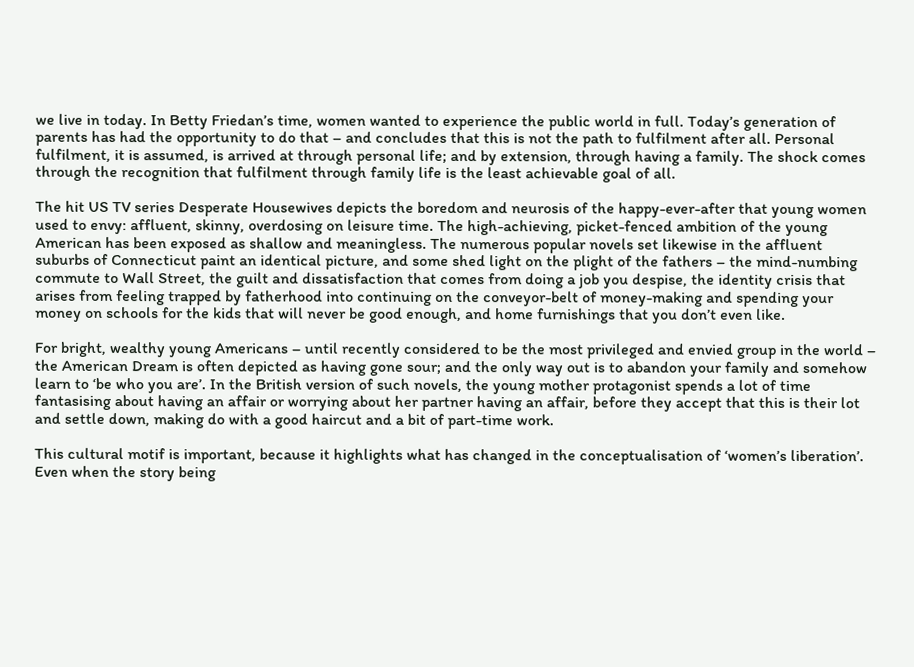we live in today. In Betty Friedan’s time, women wanted to experience the public world in full. Today’s generation of parents has had the opportunity to do that – and concludes that this is not the path to fulfilment after all. Personal fulfilment, it is assumed, is arrived at through personal life; and by extension, through having a family. The shock comes through the recognition that fulfilment through family life is the least achievable goal of all.

The hit US TV series Desperate Housewives depicts the boredom and neurosis of the happy-ever-after that young women used to envy: affluent, skinny, overdosing on leisure time. The high-achieving, picket-fenced ambition of the young American has been exposed as shallow and meaningless. The numerous popular novels set likewise in the affluent suburbs of Connecticut paint an identical picture, and some shed light on the plight of the fathers – the mind-numbing commute to Wall Street, the guilt and dissatisfaction that comes from doing a job you despise, the identity crisis that arises from feeling trapped by fatherhood into continuing on the conveyor-belt of money-making and spending your money on schools for the kids that will never be good enough, and home furnishings that you don’t even like.

For bright, wealthy young Americans – until recently considered to be the most privileged and envied group in the world – the American Dream is often depicted as having gone sour; and the only way out is to abandon your family and somehow learn to ‘be who you are’. In the British version of such novels, the young mother protagonist spends a lot of time fantasising about having an affair or worrying about her partner having an affair, before they accept that this is their lot and settle down, making do with a good haircut and a bit of part-time work.

This cultural motif is important, because it highlights what has changed in the conceptualisation of ‘women’s liberation’. Even when the story being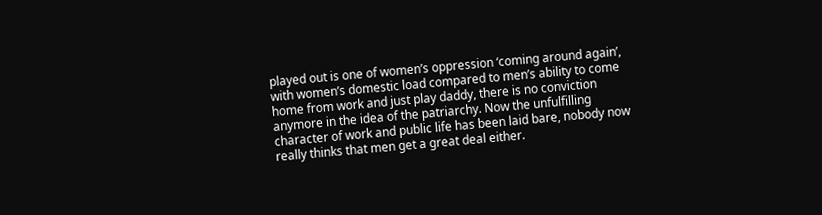played out is one of women’s oppression ‘coming around again’, with women’s domestic load compared to men’s ability to come home from work and just play daddy, there is no conviction anymore in the idea of the patriarchy. Now the unfulfilling character of work and public life has been laid bare, nobody now really thinks that men get a great deal either.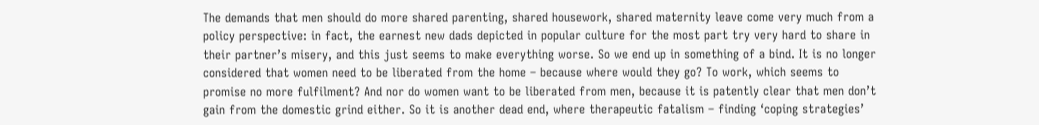The demands that men should do more shared parenting, shared housework, shared maternity leave come very much from a policy perspective: in fact, the earnest new dads depicted in popular culture for the most part try very hard to share in their partner’s misery, and this just seems to make everything worse. So we end up in something of a bind. It is no longer considered that women need to be liberated from the home – because where would they go? To work, which seems to promise no more fulfilment? And nor do women want to be liberated from men, because it is patently clear that men don’t gain from the domestic grind either. So it is another dead end, where therapeutic fatalism – finding ‘coping strategies’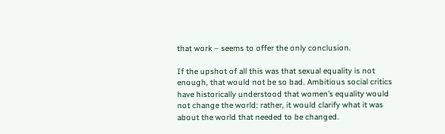that work – seems to offer the only conclusion.

If the upshot of all this was that sexual equality is not enough, that would not be so bad. Ambitious social critics have historically understood that women’s equality would not change the world: rather, it would clarify what it was about the world that needed to be changed.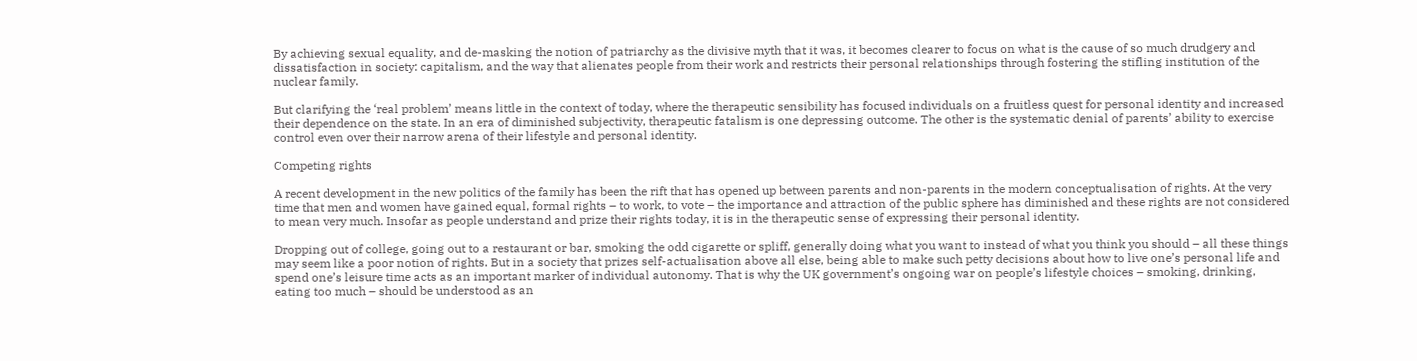By achieving sexual equality, and de-masking the notion of patriarchy as the divisive myth that it was, it becomes clearer to focus on what is the cause of so much drudgery and dissatisfaction in society: capitalism, and the way that alienates people from their work and restricts their personal relationships through fostering the stifling institution of the nuclear family.

But clarifying the ‘real problem’ means little in the context of today, where the therapeutic sensibility has focused individuals on a fruitless quest for personal identity and increased their dependence on the state. In an era of diminished subjectivity, therapeutic fatalism is one depressing outcome. The other is the systematic denial of parents’ ability to exercise control even over their narrow arena of their lifestyle and personal identity.

Competing rights

A recent development in the new politics of the family has been the rift that has opened up between parents and non-parents in the modern conceptualisation of rights. At the very time that men and women have gained equal, formal rights – to work, to vote – the importance and attraction of the public sphere has diminished and these rights are not considered to mean very much. Insofar as people understand and prize their rights today, it is in the therapeutic sense of expressing their personal identity.

Dropping out of college, going out to a restaurant or bar, smoking the odd cigarette or spliff, generally doing what you want to instead of what you think you should – all these things may seem like a poor notion of rights. But in a society that prizes self-actualisation above all else, being able to make such petty decisions about how to live one’s personal life and spend one’s leisure time acts as an important marker of individual autonomy. That is why the UK government’s ongoing war on people’s lifestyle choices – smoking, drinking, eating too much – should be understood as an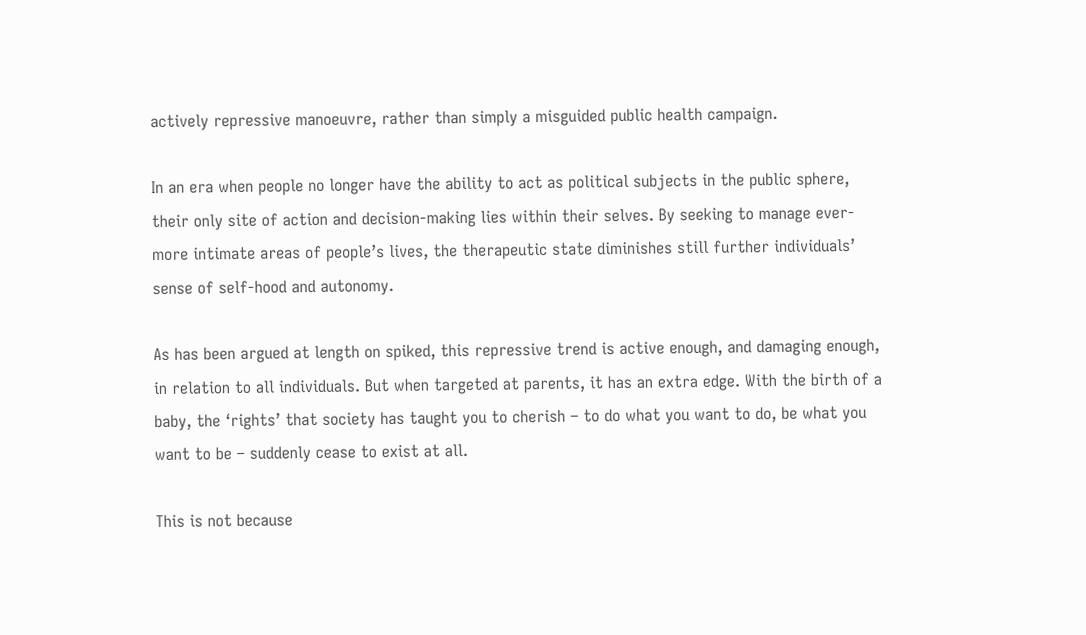actively repressive manoeuvre, rather than simply a misguided public health campaign.

In an era when people no longer have the ability to act as political subjects in the public sphere, their only site of action and decision-making lies within their selves. By seeking to manage ever-more intimate areas of people’s lives, the therapeutic state diminishes still further individuals’ sense of self-hood and autonomy.

As has been argued at length on spiked, this repressive trend is active enough, and damaging enough, in relation to all individuals. But when targeted at parents, it has an extra edge. With the birth of a baby, the ‘rights’ that society has taught you to cherish – to do what you want to do, be what you want to be – suddenly cease to exist at all.

This is not because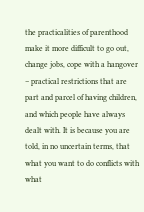the practicalities of parenthood make it more difficult to go out, change jobs, cope with a hangover – practical restrictions that are part and parcel of having children, and which people have always dealt with. It is because you are told, in no uncertain terms, that what you want to do conflicts with what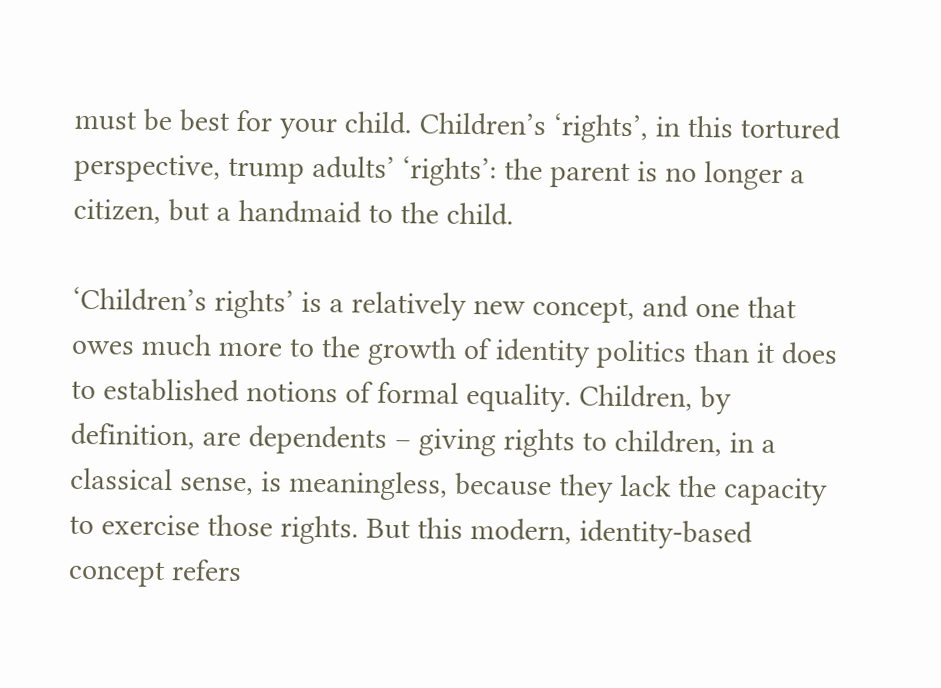must be best for your child. Children’s ‘rights’, in this tortured perspective, trump adults’ ‘rights’: the parent is no longer a citizen, but a handmaid to the child.

‘Children’s rights’ is a relatively new concept, and one that owes much more to the growth of identity politics than it does to established notions of formal equality. Children, by definition, are dependents – giving rights to children, in a classical sense, is meaningless, because they lack the capacity to exercise those rights. But this modern, identity-based concept refers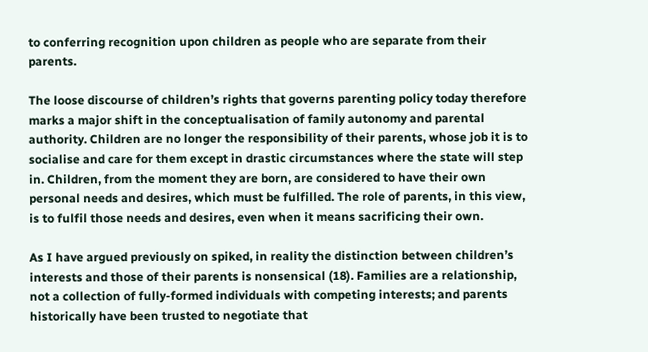to conferring recognition upon children as people who are separate from their parents.

The loose discourse of children’s rights that governs parenting policy today therefore marks a major shift in the conceptualisation of family autonomy and parental authority. Children are no longer the responsibility of their parents, whose job it is to socialise and care for them except in drastic circumstances where the state will step in. Children, from the moment they are born, are considered to have their own personal needs and desires, which must be fulfilled. The role of parents, in this view, is to fulfil those needs and desires, even when it means sacrificing their own.

As I have argued previously on spiked, in reality the distinction between children’s interests and those of their parents is nonsensical (18). Families are a relationship, not a collection of fully-formed individuals with competing interests; and parents historically have been trusted to negotiate that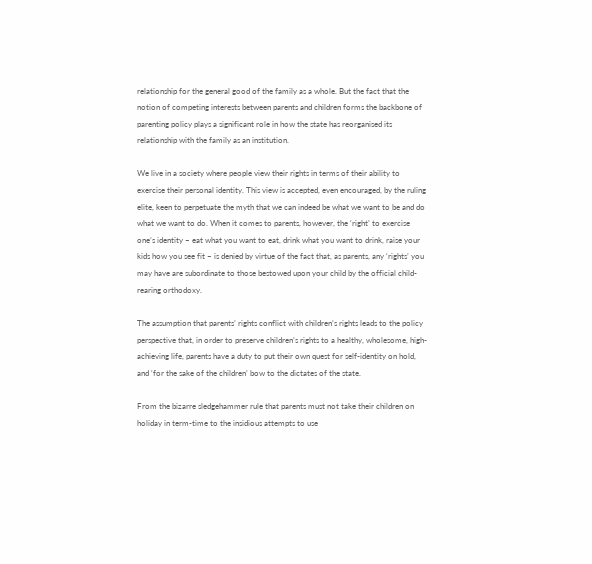relationship for the general good of the family as a whole. But the fact that the notion of competing interests between parents and children forms the backbone of parenting policy plays a significant role in how the state has reorganised its relationship with the family as an institution.

We live in a society where people view their rights in terms of their ability to exercise their personal identity. This view is accepted, even encouraged, by the ruling elite, keen to perpetuate the myth that we can indeed be what we want to be and do what we want to do. When it comes to parents, however, the ‘right’ to exercise one’s identity – eat what you want to eat, drink what you want to drink, raise your kids how you see fit – is denied by virtue of the fact that, as parents, any ‘rights’ you may have are subordinate to those bestowed upon your child by the official child-rearing orthodoxy.

The assumption that parents’ rights conflict with children’s rights leads to the policy perspective that, in order to preserve children’s rights to a healthy, wholesome, high-achieving life, parents have a duty to put their own quest for self-identity on hold, and ‘for the sake of the children’ bow to the dictates of the state.

From the bizarre sledgehammer rule that parents must not take their children on holiday in term-time to the insidious attempts to use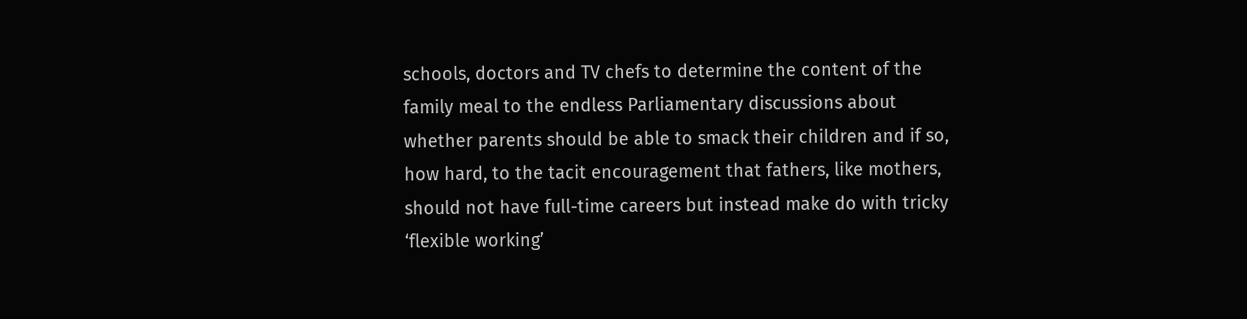schools, doctors and TV chefs to determine the content of the family meal to the endless Parliamentary discussions about whether parents should be able to smack their children and if so, how hard, to the tacit encouragement that fathers, like mothers, should not have full-time careers but instead make do with tricky ‘flexible working’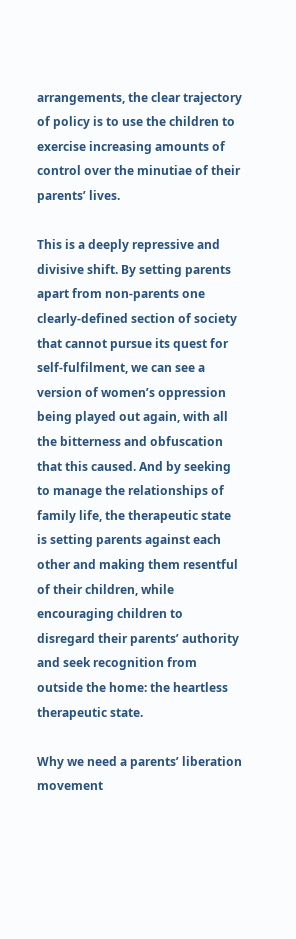arrangements, the clear trajectory of policy is to use the children to exercise increasing amounts of control over the minutiae of their parents’ lives.

This is a deeply repressive and divisive shift. By setting parents apart from non-parents one clearly-defined section of society that cannot pursue its quest for self-fulfilment, we can see a version of women’s oppression being played out again, with all the bitterness and obfuscation that this caused. And by seeking to manage the relationships of family life, the therapeutic state is setting parents against each other and making them resentful of their children, while encouraging children to disregard their parents’ authority and seek recognition from outside the home: the heartless therapeutic state.

Why we need a parents’ liberation movement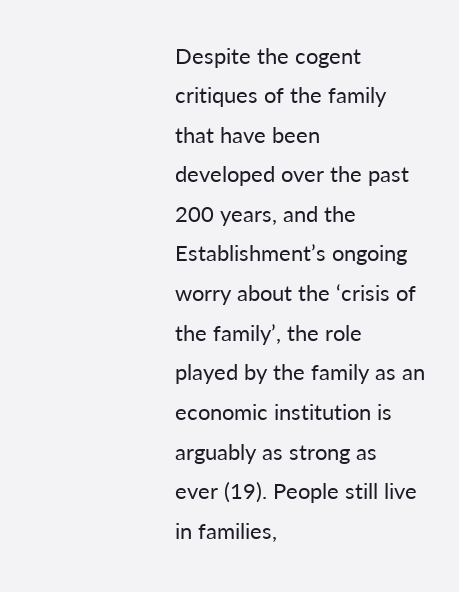Despite the cogent critiques of the family that have been developed over the past 200 years, and the Establishment’s ongoing worry about the ‘crisis of the family’, the role played by the family as an economic institution is arguably as strong as ever (19). People still live in families,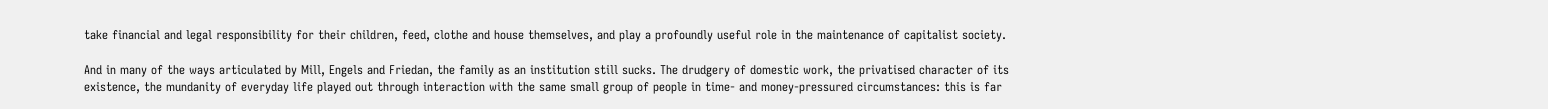take financial and legal responsibility for their children, feed, clothe and house themselves, and play a profoundly useful role in the maintenance of capitalist society.

And in many of the ways articulated by Mill, Engels and Friedan, the family as an institution still sucks. The drudgery of domestic work, the privatised character of its existence, the mundanity of everyday life played out through interaction with the same small group of people in time- and money-pressured circumstances: this is far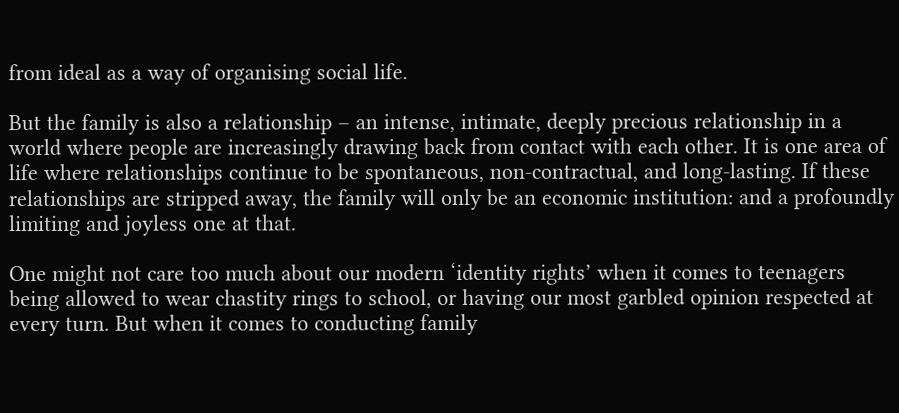from ideal as a way of organising social life.

But the family is also a relationship – an intense, intimate, deeply precious relationship in a world where people are increasingly drawing back from contact with each other. It is one area of life where relationships continue to be spontaneous, non-contractual, and long-lasting. If these relationships are stripped away, the family will only be an economic institution: and a profoundly limiting and joyless one at that.

One might not care too much about our modern ‘identity rights’ when it comes to teenagers being allowed to wear chastity rings to school, or having our most garbled opinion respected at every turn. But when it comes to conducting family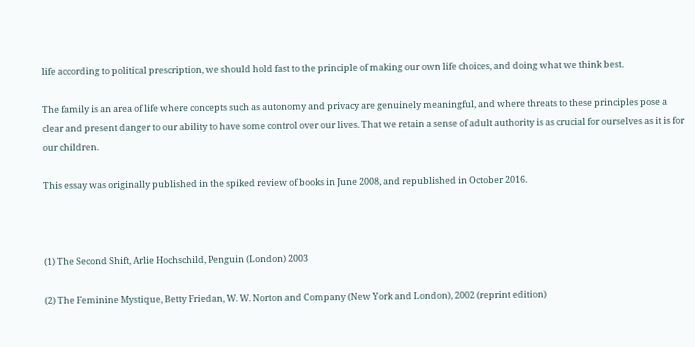life according to political prescription, we should hold fast to the principle of making our own life choices, and doing what we think best.

The family is an area of life where concepts such as autonomy and privacy are genuinely meaningful, and where threats to these principles pose a clear and present danger to our ability to have some control over our lives. That we retain a sense of adult authority is as crucial for ourselves as it is for our children.

This essay was originally published in the spiked review of books in June 2008, and republished in October 2016.



(1) The Second Shift, Arlie Hochschild, Penguin (London) 2003

(2) The Feminine Mystique, Betty Friedan, W. W. Norton and Company (New York and London), 2002 (reprint edition)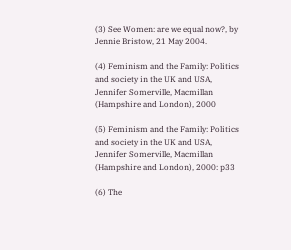(3) See Women: are we equal now?, by Jennie Bristow, 21 May 2004.

(4) Feminism and the Family: Politics and society in the UK and USA, Jennifer Somerville, Macmillan (Hampshire and London), 2000

(5) Feminism and the Family: Politics and society in the UK and USA, Jennifer Somerville, Macmillan (Hampshire and London), 2000: p33

(6) The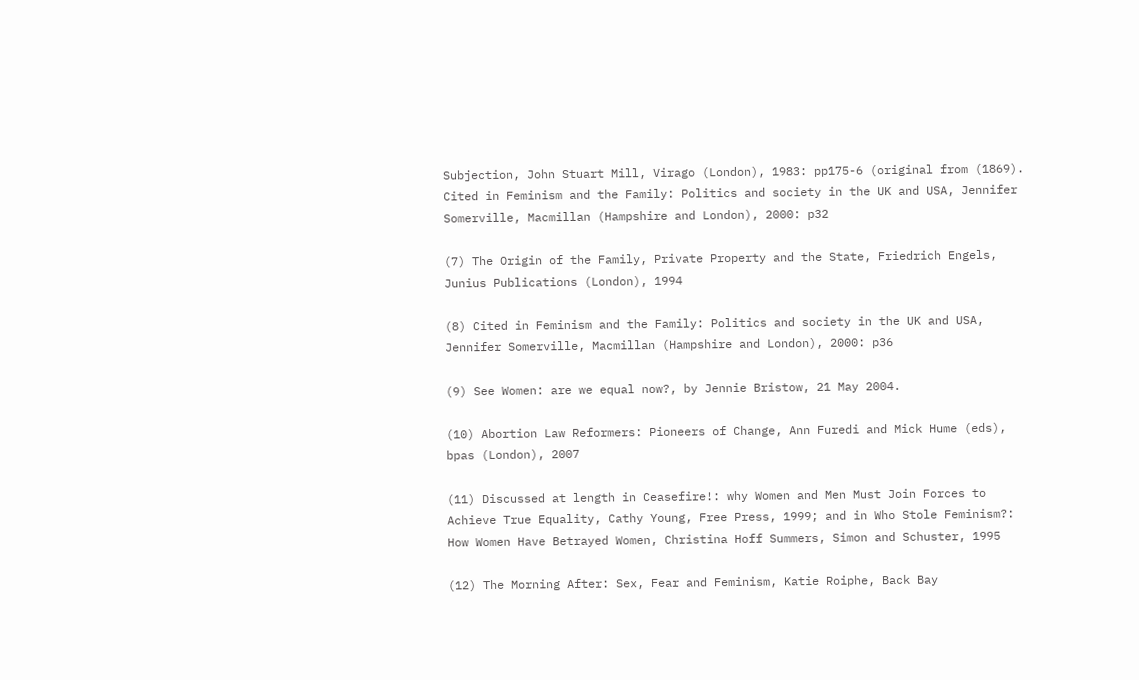Subjection, John Stuart Mill, Virago (London), 1983: pp175-6 (original from (1869). Cited in Feminism and the Family: Politics and society in the UK and USA, Jennifer Somerville, Macmillan (Hampshire and London), 2000: p32

(7) The Origin of the Family, Private Property and the State, Friedrich Engels, Junius Publications (London), 1994

(8) Cited in Feminism and the Family: Politics and society in the UK and USA, Jennifer Somerville, Macmillan (Hampshire and London), 2000: p36

(9) See Women: are we equal now?, by Jennie Bristow, 21 May 2004.

(10) Abortion Law Reformers: Pioneers of Change, Ann Furedi and Mick Hume (eds), bpas (London), 2007

(11) Discussed at length in Ceasefire!: why Women and Men Must Join Forces to Achieve True Equality, Cathy Young, Free Press, 1999; and in Who Stole Feminism?: How Women Have Betrayed Women, Christina Hoff Summers, Simon and Schuster, 1995

(12) The Morning After: Sex, Fear and Feminism, Katie Roiphe, Back Bay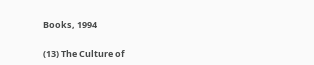Books, 1994

(13) The Culture of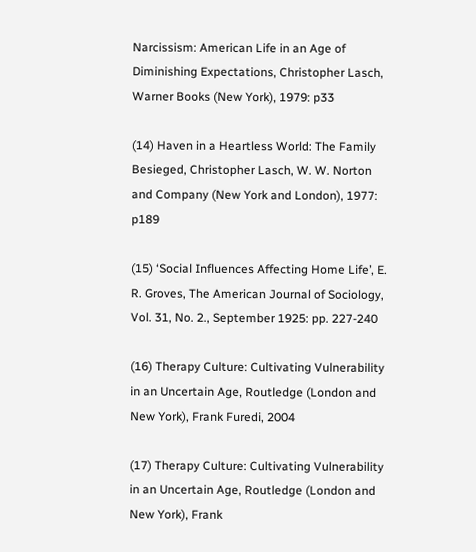Narcissism: American Life in an Age of Diminishing Expectations, Christopher Lasch, Warner Books (New York), 1979: p33

(14) Haven in a Heartless World: The Family Besieged, Christopher Lasch, W. W. Norton and Company (New York and London), 1977: p189

(15) ‘Social Influences Affecting Home Life’, E. R. Groves, The American Journal of Sociology, Vol. 31, No. 2., September 1925: pp. 227-240

(16) Therapy Culture: Cultivating Vulnerability in an Uncertain Age, Routledge (London and New York), Frank Furedi, 2004

(17) Therapy Culture: Cultivating Vulnerability in an Uncertain Age, Routledge (London and New York), Frank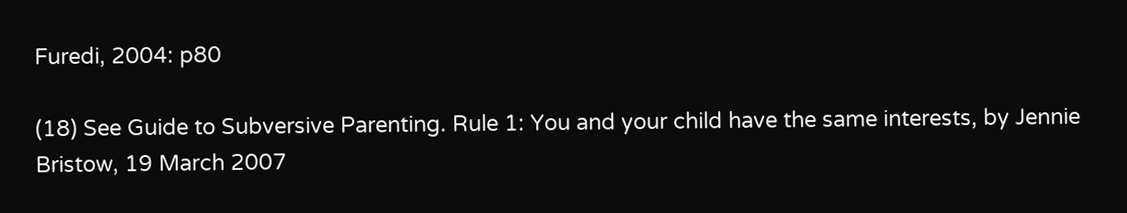Furedi, 2004: p80

(18) See Guide to Subversive Parenting. Rule 1: You and your child have the same interests, by Jennie Bristow, 19 March 2007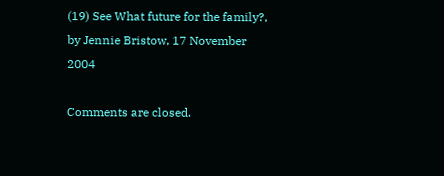(19) See What future for the family?, by Jennie Bristow, 17 November 2004

Comments are closed.